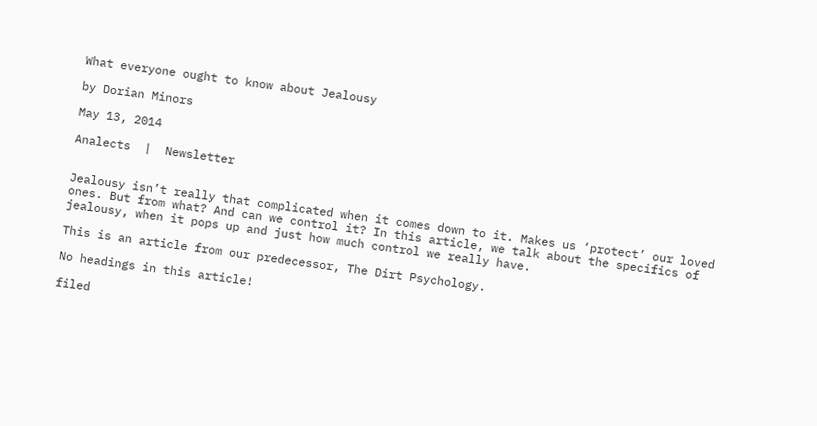What everyone ought to know about Jealousy

by Dorian Minors

May 13, 2014

Analects  |  Newsletter


Jealousy isn’t really that complicated when it comes down to it. Makes us ‘protect’ our loved ones. But from what? And can we control it? In this article, we talk about the specifics of jealousy, when it pops up and just how much control we really have.

This is an article from our predecessor, The Dirt Psychology.

No headings in this article!

filed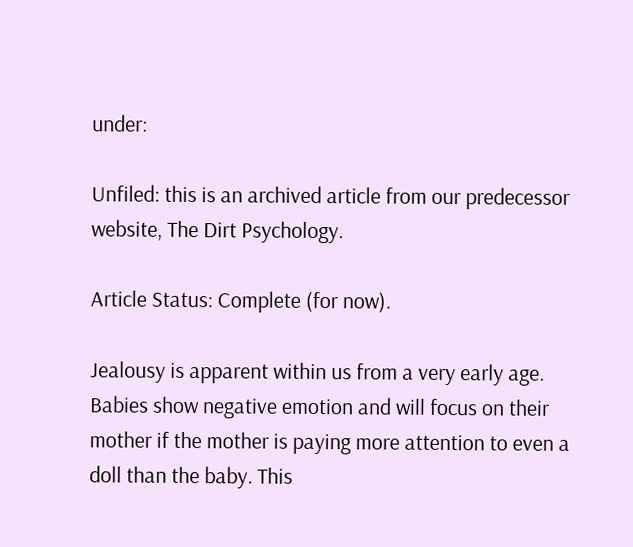under:

Unfiled: this is an archived article from our predecessor website, The Dirt Psychology.

Article Status: Complete (for now).

Jealousy is apparent within us from a very early age. Babies show negative emotion and will focus on their mother if the mother is paying more attention to even a doll than the baby. This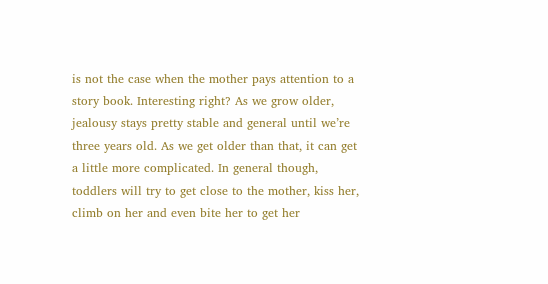is not the case when the mother pays attention to a story book. Interesting right? As we grow older, jealousy stays pretty stable and general until we’re three years old. As we get older than that, it can get a little more complicated. In general though, toddlers will try to get close to the mother, kiss her, climb on her and even bite her to get her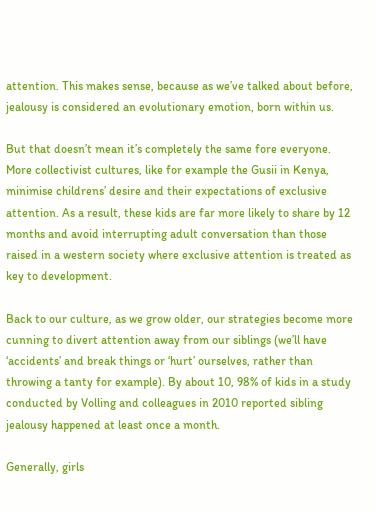attention. This makes sense, because as we’ve talked about before, jealousy is considered an evolutionary emotion, born within us.

But that doesn’t mean it’s completely the same fore everyone. More collectivist cultures, like for example the Gusii in Kenya, minimise childrens’ desire and their expectations of exclusive attention. As a result, these kids are far more likely to share by 12 months and avoid interrupting adult conversation than those raised in a western society where exclusive attention is treated as key to development.

Back to our culture, as we grow older, our strategies become more cunning to divert attention away from our siblings (we’ll have ‘accidents’ and break things or ‘hurt’ ourselves, rather than throwing a tanty for example). By about 10, 98% of kids in a study conducted by Volling and colleagues in 2010 reported sibling jealousy happened at least once a month.

Generally, girls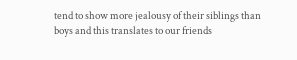tend to show more jealousy of their siblings than boys and this translates to our friends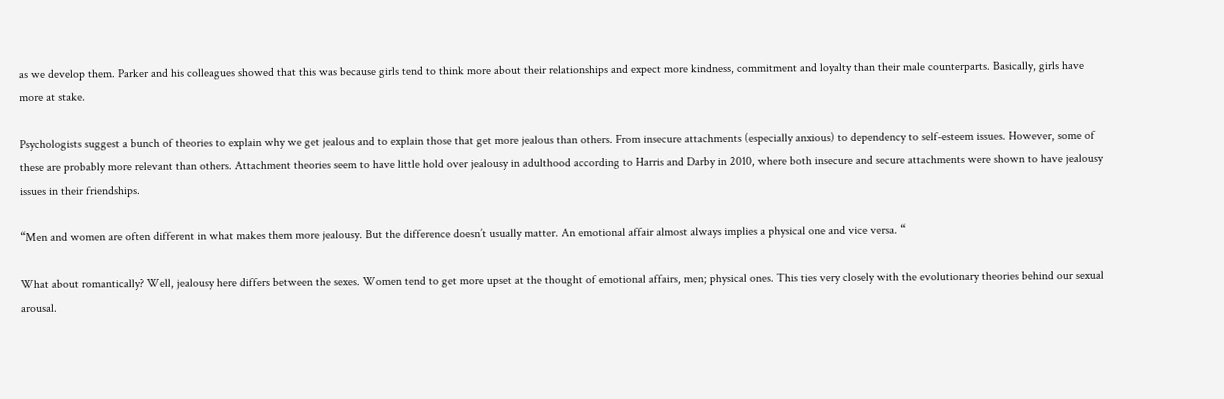as we develop them. Parker and his colleagues showed that this was because girls tend to think more about their relationships and expect more kindness, commitment and loyalty than their male counterparts. Basically, girls have more at stake.

Psychologists suggest a bunch of theories to explain why we get jealous and to explain those that get more jealous than others. From insecure attachments (especially anxious) to dependency to self-esteem issues. However, some of these are probably more relevant than others. Attachment theories seem to have little hold over jealousy in adulthood according to Harris and Darby in 2010, where both insecure and secure attachments were shown to have jealousy issues in their friendships.

“Men and women are often different in what makes them more jealousy. But the difference doesn’t usually matter. An emotional affair almost always implies a physical one and vice versa. “

What about romantically? Well, jealousy here differs between the sexes. Women tend to get more upset at the thought of emotional affairs, men; physical ones. This ties very closely with the evolutionary theories behind our sexual arousal.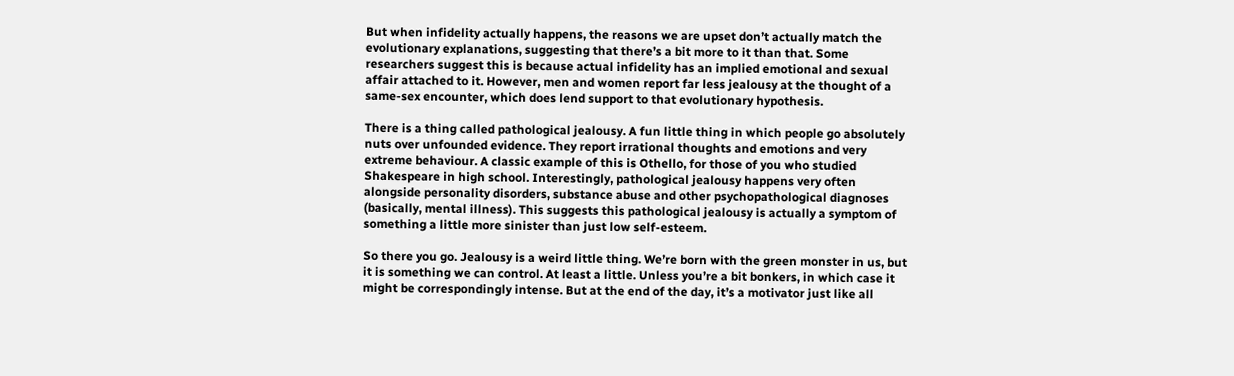But when infidelity actually happens, the reasons we are upset don’t actually match the evolutionary explanations, suggesting that there’s a bit more to it than that. Some researchers suggest this is because actual infidelity has an implied emotional and sexual affair attached to it. However, men and women report far less jealousy at the thought of a same-sex encounter, which does lend support to that evolutionary hypothesis.

There is a thing called pathological jealousy. A fun little thing in which people go absolutely nuts over unfounded evidence. They report irrational thoughts and emotions and very extreme behaviour. A classic example of this is Othello, for those of you who studied Shakespeare in high school. Interestingly, pathological jealousy happens very often alongside personality disorders, substance abuse and other psychopathological diagnoses (basically, mental illness). This suggests this pathological jealousy is actually a symptom of something a little more sinister than just low self-esteem.

So there you go. Jealousy is a weird little thing. We’re born with the green monster in us, but it is something we can control. At least a little. Unless you’re a bit bonkers, in which case it might be correspondingly intense. But at the end of the day, it’s a motivator just like all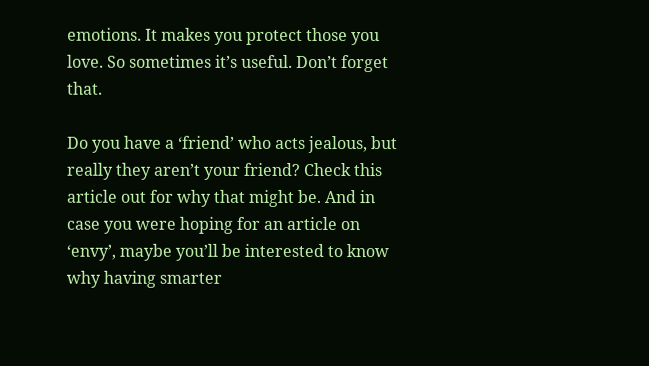emotions. It makes you protect those you love. So sometimes it’s useful. Don’t forget that.

Do you have a ‘friend’ who acts jealous, but really they aren’t your friend? Check this article out for why that might be. And in case you were hoping for an article on ‘envy’, maybe you’ll be interested to know why having smarter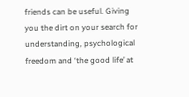friends can be useful. Giving you the dirt on your search for understanding, psychological freedom and ‘the good life’ at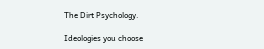The Dirt Psychology.

Ideologies you choose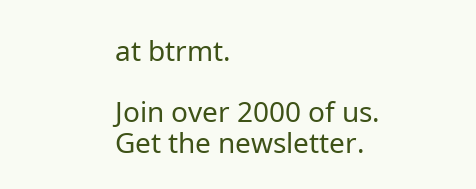at btrmt.

Join over 2000 of us. Get the newsletter.